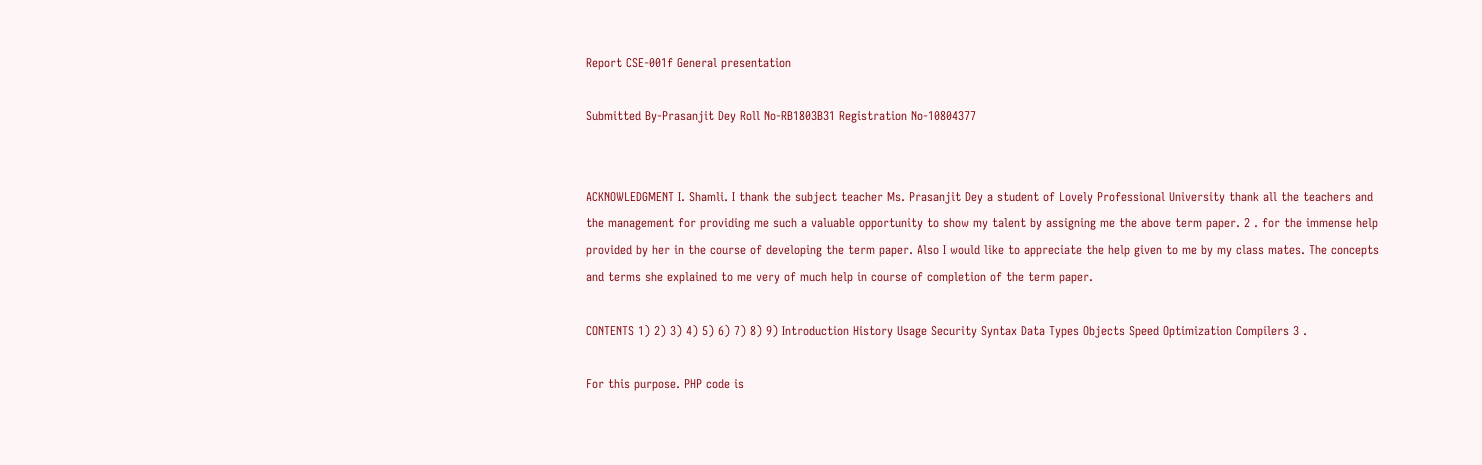Report CSE-001f General presentation

Submitted By-Prasanjit Dey Roll No-RB1803B31 Registration No-10804377


ACKNOWLEDGMENT I. Shamli. I thank the subject teacher Ms. Prasanjit Dey a student of Lovely Professional University thank all the teachers and the management for providing me such a valuable opportunity to show my talent by assigning me the above term paper. 2 . for the immense help provided by her in the course of developing the term paper. Also I would like to appreciate the help given to me by my class mates. The concepts and terms she explained to me very of much help in course of completion of the term paper.

CONTENTS 1) 2) 3) 4) 5) 6) 7) 8) 9) Introduction History Usage Security Syntax Data Types Objects Speed Optimization Compilers 3 .

For this purpose. PHP code is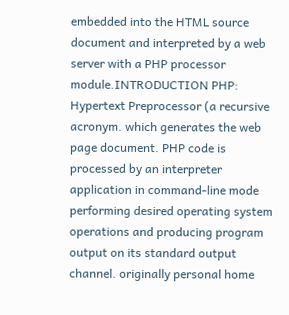embedded into the HTML source document and interpreted by a web server with a PHP processor module.INTRODUCTION PHP: Hypertext Preprocessor (a recursive acronym. which generates the web page document. PHP code is processed by an interpreter application in command-line mode performing desired operating system operations and producing program output on its standard output channel. originally personal home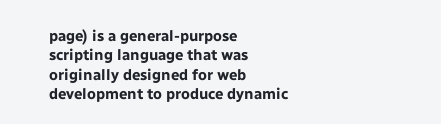page) is a general-purpose scripting language that was originally designed for web development to produce dynamic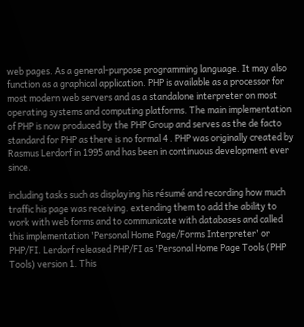web pages. As a general-purpose programming language. It may also function as a graphical application. PHP is available as a processor for most modern web servers and as a standalone interpreter on most operating systems and computing platforms. The main implementation of PHP is now produced by the PHP Group and serves as the de facto standard for PHP as there is no formal 4 . PHP was originally created by Rasmus Lerdorf in 1995 and has been in continuous development ever since.

including tasks such as displaying his résumé and recording how much traffic his page was receiving. extending them to add the ability to work with web forms and to communicate with databases and called this implementation 'Personal Home Page/Forms Interpreter' or PHP/FI. Lerdorf released PHP/FI as 'Personal Home Page Tools (PHP Tools) version 1. This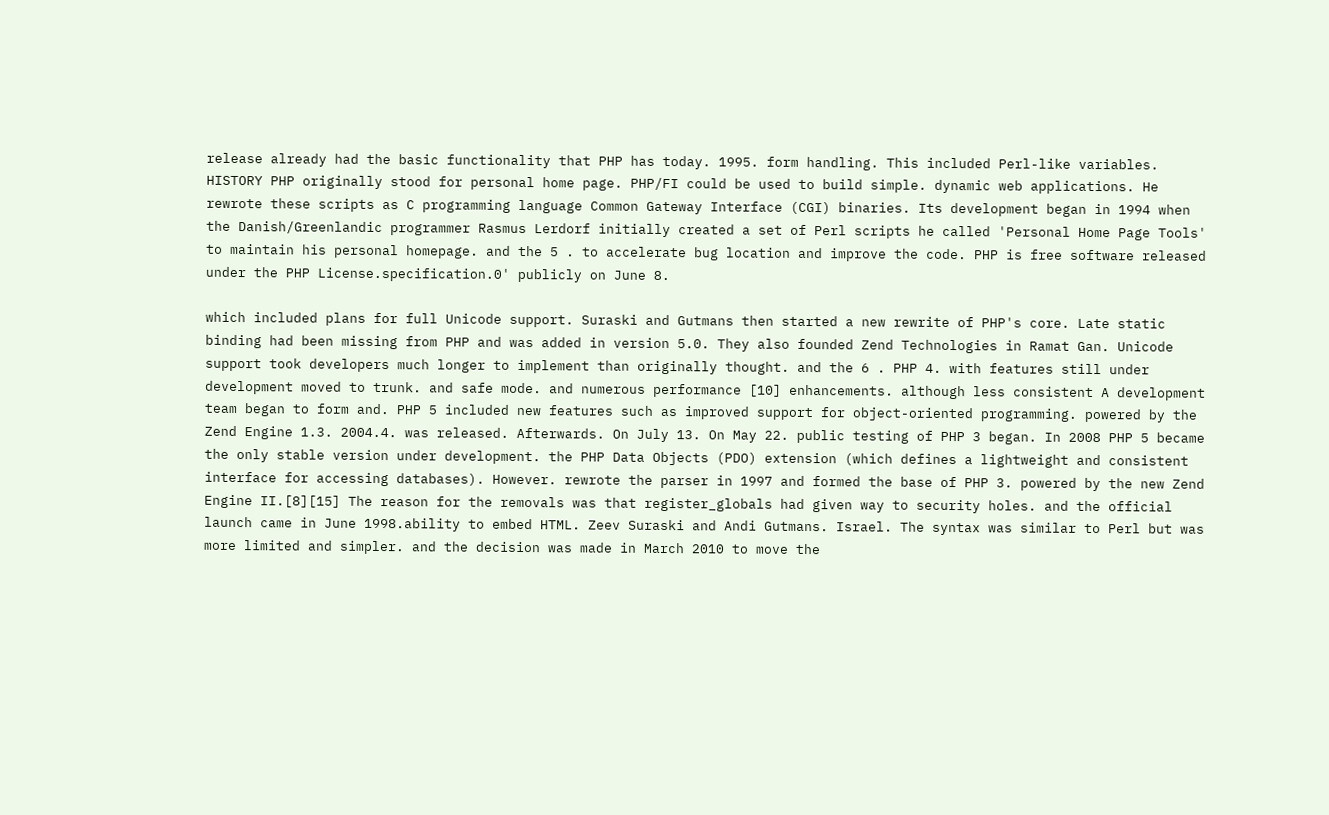release already had the basic functionality that PHP has today. 1995. form handling. This included Perl-like variables. HISTORY PHP originally stood for personal home page. PHP/FI could be used to build simple. dynamic web applications. He rewrote these scripts as C programming language Common Gateway Interface (CGI) binaries. Its development began in 1994 when the Danish/Greenlandic programmer Rasmus Lerdorf initially created a set of Perl scripts he called 'Personal Home Page Tools' to maintain his personal homepage. and the 5 . to accelerate bug location and improve the code. PHP is free software released under the PHP License.specification.0' publicly on June 8.

which included plans for full Unicode support. Suraski and Gutmans then started a new rewrite of PHP's core. Late static binding had been missing from PHP and was added in version 5.0. They also founded Zend Technologies in Ramat Gan. Unicode support took developers much longer to implement than originally thought. and the 6 . PHP 4. with features still under development moved to trunk. and safe mode. and numerous performance [10] enhancements. although less consistent A development team began to form and. PHP 5 included new features such as improved support for object-oriented programming. powered by the Zend Engine 1.3. 2004.4. was released. Afterwards. On July 13. On May 22. public testing of PHP 3 began. In 2008 PHP 5 became the only stable version under development. the PHP Data Objects (PDO) extension (which defines a lightweight and consistent interface for accessing databases). However. rewrote the parser in 1997 and formed the base of PHP 3. powered by the new Zend Engine II.[8][15] The reason for the removals was that register_globals had given way to security holes. and the official launch came in June 1998.ability to embed HTML. Zeev Suraski and Andi Gutmans. Israel. The syntax was similar to Perl but was more limited and simpler. and the decision was made in March 2010 to move the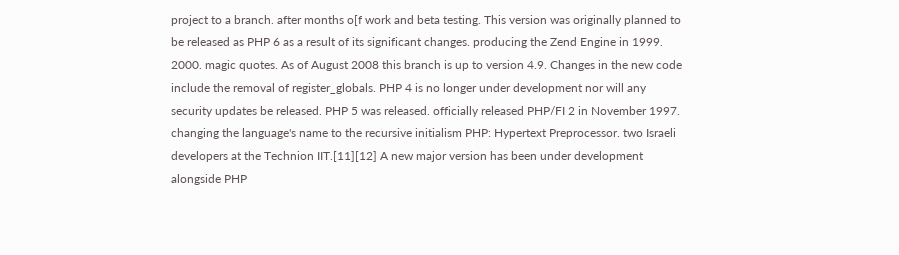project to a branch. after months o[f work and beta testing. This version was originally planned to be released as PHP 6 as a result of its significant changes. producing the Zend Engine in 1999. 2000. magic quotes. As of August 2008 this branch is up to version 4.9. Changes in the new code include the removal of register_globals. PHP 4 is no longer under development nor will any security updates be released. PHP 5 was released. officially released PHP/FI 2 in November 1997. changing the language's name to the recursive initialism PHP: Hypertext Preprocessor. two Israeli developers at the Technion IIT.[11][12] A new major version has been under development alongside PHP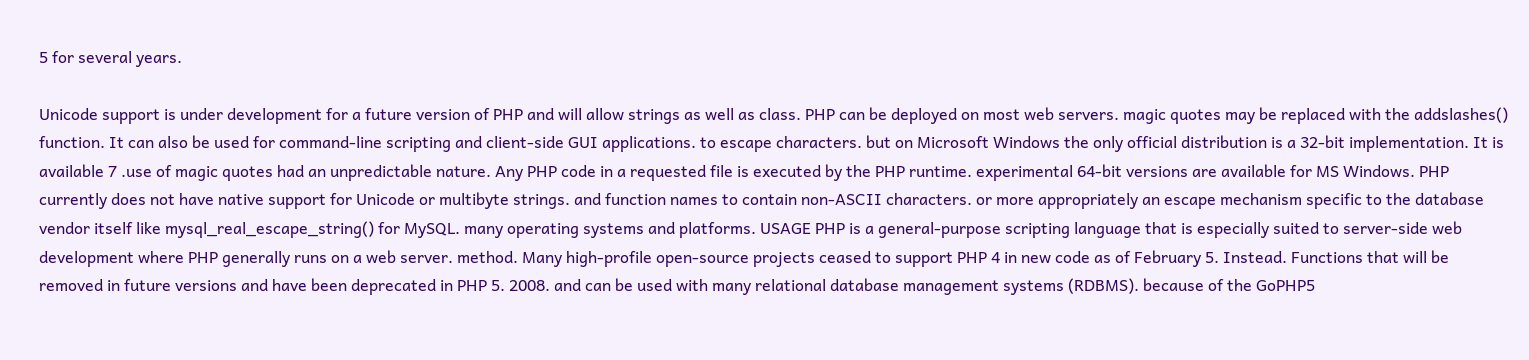5 for several years.

Unicode support is under development for a future version of PHP and will allow strings as well as class. PHP can be deployed on most web servers. magic quotes may be replaced with the addslashes() function. It can also be used for command-line scripting and client-side GUI applications. to escape characters. but on Microsoft Windows the only official distribution is a 32-bit implementation. It is available 7 .use of magic quotes had an unpredictable nature. Any PHP code in a requested file is executed by the PHP runtime. experimental 64-bit versions are available for MS Windows. PHP currently does not have native support for Unicode or multibyte strings. and function names to contain non-ASCII characters. or more appropriately an escape mechanism specific to the database vendor itself like mysql_real_escape_string() for MySQL. many operating systems and platforms. USAGE PHP is a general-purpose scripting language that is especially suited to server-side web development where PHP generally runs on a web server. method. Many high-profile open-source projects ceased to support PHP 4 in new code as of February 5. Instead. Functions that will be removed in future versions and have been deprecated in PHP 5. 2008. and can be used with many relational database management systems (RDBMS). because of the GoPHP5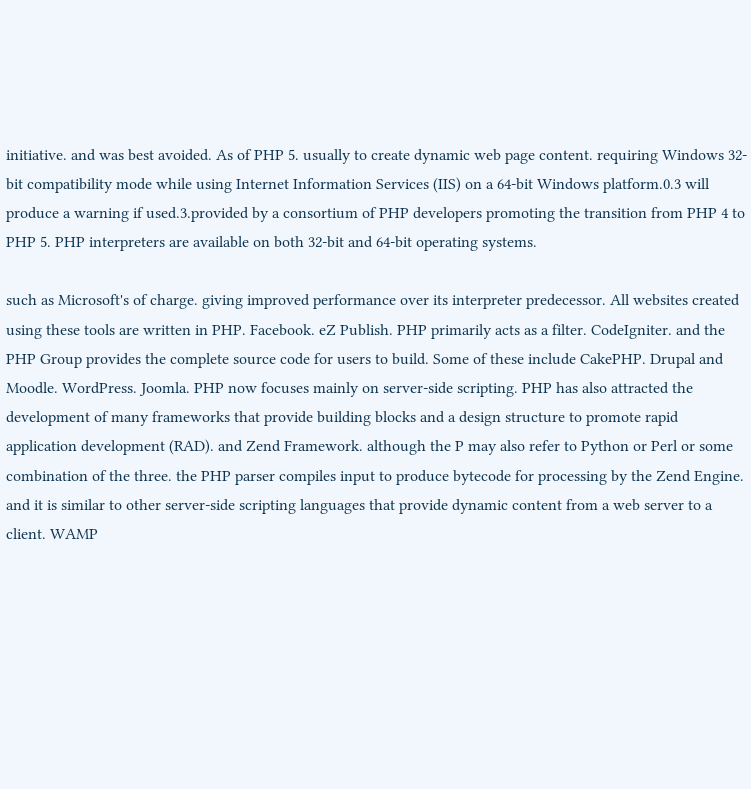initiative. and was best avoided. As of PHP 5. usually to create dynamic web page content. requiring Windows 32-bit compatibility mode while using Internet Information Services (IIS) on a 64-bit Windows platform.0.3 will produce a warning if used.3.provided by a consortium of PHP developers promoting the transition from PHP 4 to PHP 5. PHP interpreters are available on both 32-bit and 64-bit operating systems.

such as Microsoft's of charge. giving improved performance over its interpreter predecessor. All websites created using these tools are written in PHP. Facebook. eZ Publish. PHP primarily acts as a filter. CodeIgniter. and the PHP Group provides the complete source code for users to build. Some of these include CakePHP. Drupal and Moodle. WordPress. Joomla. PHP now focuses mainly on server-side scripting. PHP has also attracted the development of many frameworks that provide building blocks and a design structure to promote rapid application development (RAD). and Zend Framework. although the P may also refer to Python or Perl or some combination of the three. the PHP parser compiles input to produce bytecode for processing by the Zend Engine. and it is similar to other server-side scripting languages that provide dynamic content from a web server to a client. WAMP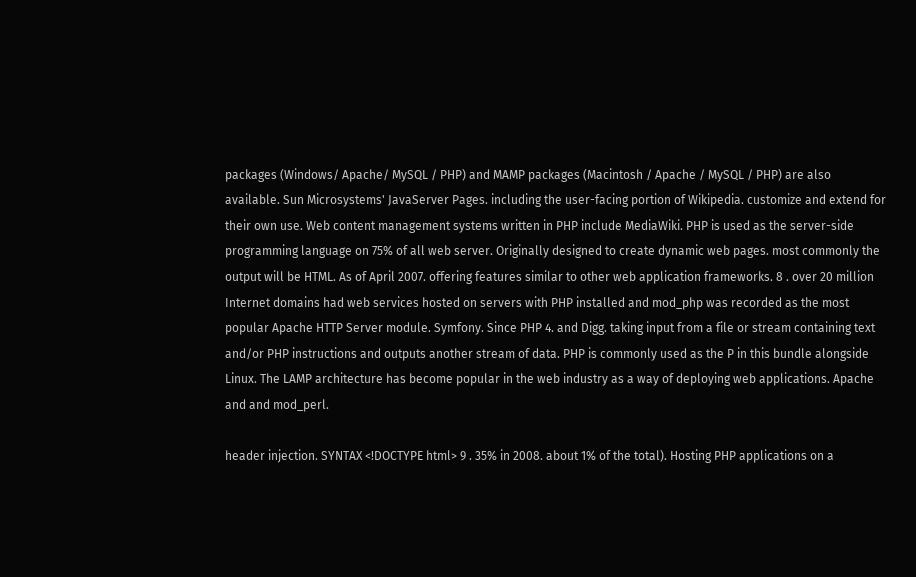packages (Windows/ Apache/ MySQL / PHP) and MAMP packages (Macintosh / Apache / MySQL / PHP) are also available. Sun Microsystems' JavaServer Pages. including the user-facing portion of Wikipedia. customize and extend for their own use. Web content management systems written in PHP include MediaWiki. PHP is used as the server-side programming language on 75% of all web server. Originally designed to create dynamic web pages. most commonly the output will be HTML. As of April 2007. offering features similar to other web application frameworks. 8 . over 20 million Internet domains had web services hosted on servers with PHP installed and mod_php was recorded as the most popular Apache HTTP Server module. Symfony. Since PHP 4. and Digg. taking input from a file or stream containing text and/or PHP instructions and outputs another stream of data. PHP is commonly used as the P in this bundle alongside Linux. The LAMP architecture has become popular in the web industry as a way of deploying web applications. Apache and and mod_perl.

header injection. SYNTAX <!DOCTYPE html> 9 . 35% in 2008. about 1% of the total). Hosting PHP applications on a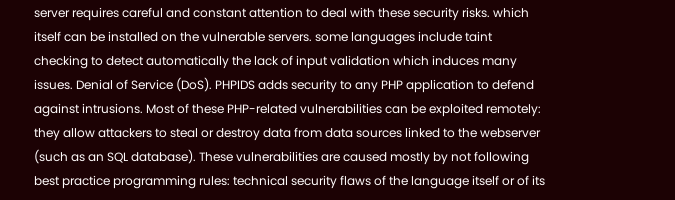server requires careful and constant attention to deal with these security risks. which itself can be installed on the vulnerable servers. some languages include taint checking to detect automatically the lack of input validation which induces many issues. Denial of Service (DoS). PHPIDS adds security to any PHP application to defend against intrusions. Most of these PHP-related vulnerabilities can be exploited remotely: they allow attackers to steal or destroy data from data sources linked to the webserver (such as an SQL database). These vulnerabilities are caused mostly by not following best practice programming rules: technical security flaws of the language itself or of its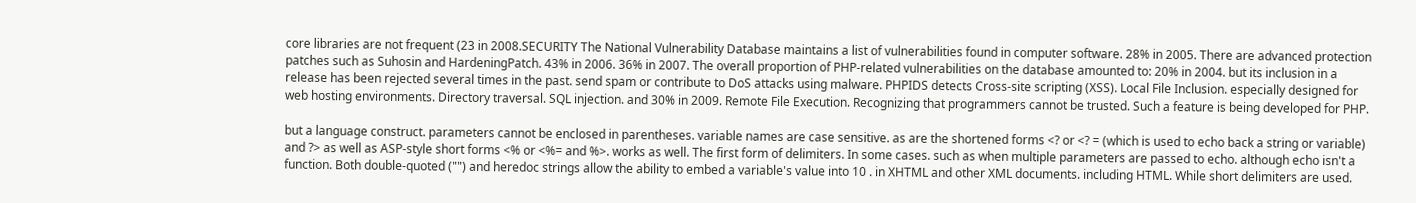core libraries are not frequent (23 in 2008.SECURITY The National Vulnerability Database maintains a list of vulnerabilities found in computer software. 28% in 2005. There are advanced protection patches such as Suhosin and HardeningPatch. 43% in 2006. 36% in 2007. The overall proportion of PHP-related vulnerabilities on the database amounted to: 20% in 2004. but its inclusion in a release has been rejected several times in the past. send spam or contribute to DoS attacks using malware. PHPIDS detects Cross-site scripting (XSS). Local File Inclusion. especially designed for web hosting environments. Directory traversal. SQL injection. and 30% in 2009. Remote File Execution. Recognizing that programmers cannot be trusted. Such a feature is being developed for PHP.

but a language construct. parameters cannot be enclosed in parentheses. variable names are case sensitive. as are the shortened forms <? or <? = (which is used to echo back a string or variable) and ?> as well as ASP-style short forms <% or <%= and %>. works as well. The first form of delimiters. In some cases. such as when multiple parameters are passed to echo. although echo isn't a function. Both double-quoted ("") and heredoc strings allow the ability to embed a variable's value into 10 . in XHTML and other XML documents. including HTML. While short delimiters are used.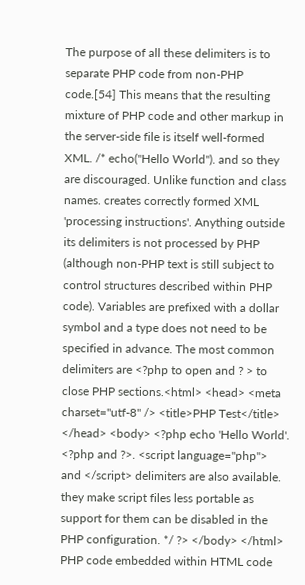The purpose of all these delimiters is to separate PHP code from non-PHP code.[54] This means that the resulting mixture of PHP code and other markup in the server-side file is itself well-formed XML. /* echo("Hello World"). and so they are discouraged. Unlike function and class names. creates correctly formed XML 'processing instructions'. Anything outside its delimiters is not processed by PHP (although non-PHP text is still subject to control structures described within PHP code). Variables are prefixed with a dollar symbol and a type does not need to be specified in advance. The most common delimiters are <?php to open and ? > to close PHP sections.<html> <head> <meta charset="utf-8" /> <title>PHP Test</title> </head> <body> <?php echo 'Hello World'. <?php and ?>. <script language="php"> and </script> delimiters are also available. they make script files less portable as support for them can be disabled in the PHP configuration. */ ?> </body> </html> PHP code embedded within HTML code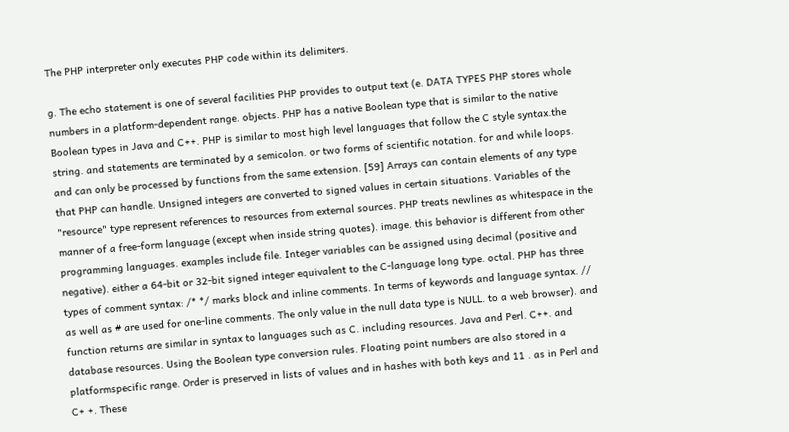The PHP interpreter only executes PHP code within its delimiters.

g. The echo statement is one of several facilities PHP provides to output text (e. DATA TYPES PHP stores whole numbers in a platform-dependent range. objects. PHP has a native Boolean type that is similar to the native Boolean types in Java and C++. PHP is similar to most high level languages that follow the C style syntax.the string. and statements are terminated by a semicolon. or two forms of scientific notation. for and while loops. and can only be processed by functions from the same extension. [59] Arrays can contain elements of any type that PHP can handle. Unsigned integers are converted to signed values in certain situations. Variables of the "resource" type represent references to resources from external sources. PHP treats newlines as whitespace in the manner of a free-form language (except when inside string quotes). image. this behavior is different from other programming languages. examples include file. Integer variables can be assigned using decimal (positive and negative). either a 64-bit or 32-bit signed integer equivalent to the C-language long type. octal. PHP has three types of comment syntax: /* */ marks block and inline comments. In terms of keywords and language syntax. // as well as # are used for one-line comments. The only value in the null data type is NULL. to a web browser). and function returns are similar in syntax to languages such as C. including resources. Java and Perl. C++. and database resources. Using the Boolean type conversion rules. Floating point numbers are also stored in a platformspecific range. Order is preserved in lists of values and in hashes with both keys and 11 . as in Perl and C+ +. These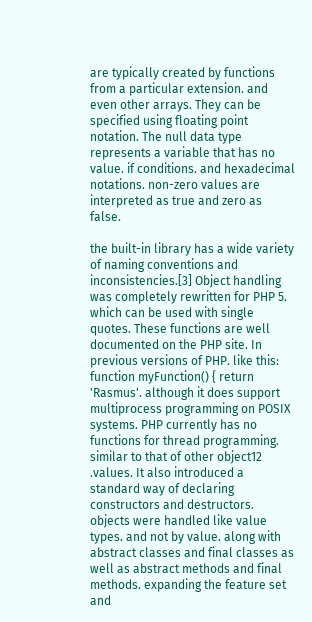are typically created by functions from a particular extension. and even other arrays. They can be specified using floating point notation. The null data type represents a variable that has no value. if conditions. and hexadecimal notations. non-zero values are interpreted as true and zero as false.

the built-in library has a wide variety of naming conventions and inconsistencies.[3] Object handling was completely rewritten for PHP 5. which can be used with single quotes. These functions are well documented on the PHP site. In previous versions of PHP. like this: function myFunction() { return 'Rasmus'. although it does support multiprocess programming on POSIX systems. PHP currently has no functions for thread programming. similar to that of other object12 .values. It also introduced a standard way of declaring constructors and destructors. objects were handled like value types. and not by value. along with abstract classes and final classes as well as abstract methods and final methods. expanding the feature set and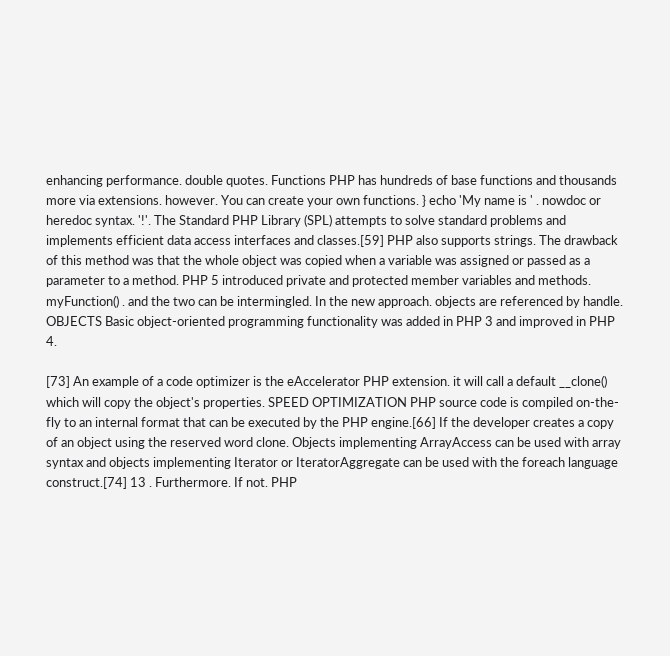enhancing performance. double quotes. Functions PHP has hundreds of base functions and thousands more via extensions. however. You can create your own functions. } echo 'My name is ' . nowdoc or heredoc syntax. '!'. The Standard PHP Library (SPL) attempts to solve standard problems and implements efficient data access interfaces and classes.[59] PHP also supports strings. The drawback of this method was that the whole object was copied when a variable was assigned or passed as a parameter to a method. PHP 5 introduced private and protected member variables and methods. myFunction() . and the two can be intermingled. In the new approach. objects are referenced by handle. OBJECTS Basic object-oriented programming functionality was added in PHP 3 and improved in PHP 4.

[73] An example of a code optimizer is the eAccelerator PHP extension. it will call a default __clone() which will copy the object's properties. SPEED OPTIMIZATION PHP source code is compiled on-the-fly to an internal format that can be executed by the PHP engine.[66] If the developer creates a copy of an object using the reserved word clone. Objects implementing ArrayAccess can be used with array syntax and objects implementing Iterator or IteratorAggregate can be used with the foreach language construct.[74] 13 . Furthermore. If not. PHP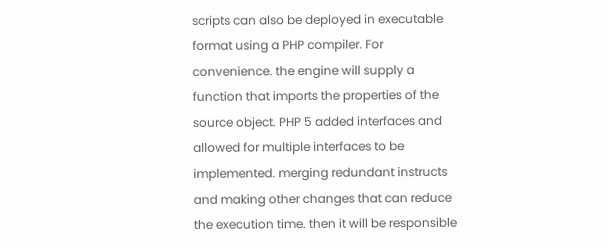scripts can also be deployed in executable format using a PHP compiler. For convenience. the engine will supply a function that imports the properties of the source object. PHP 5 added interfaces and allowed for multiple interfaces to be implemented. merging redundant instructs and making other changes that can reduce the execution time. then it will be responsible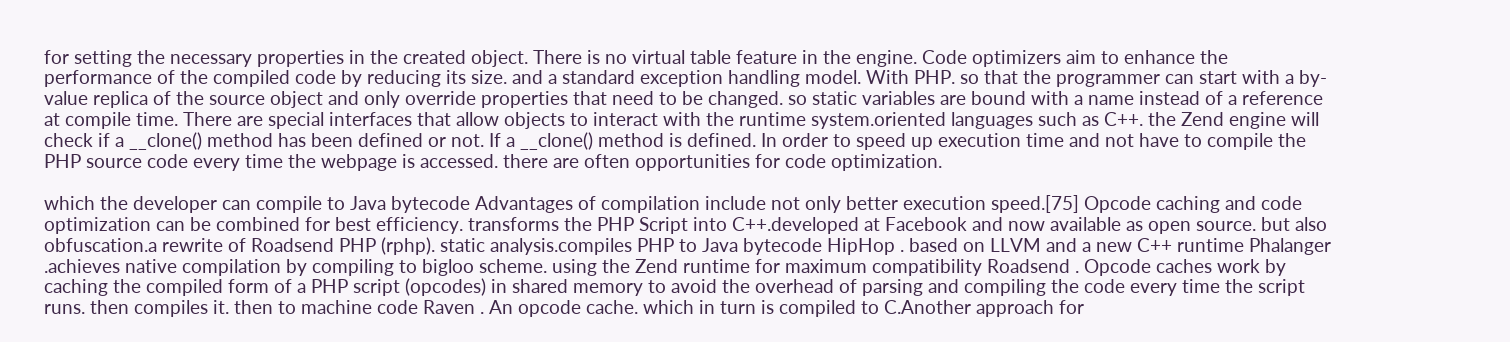for setting the necessary properties in the created object. There is no virtual table feature in the engine. Code optimizers aim to enhance the performance of the compiled code by reducing its size. and a standard exception handling model. With PHP. so that the programmer can start with a by-value replica of the source object and only override properties that need to be changed. so static variables are bound with a name instead of a reference at compile time. There are special interfaces that allow objects to interact with the runtime system.oriented languages such as C++. the Zend engine will check if a __clone() method has been defined or not. If a __clone() method is defined. In order to speed up execution time and not have to compile the PHP source code every time the webpage is accessed. there are often opportunities for code optimization.

which the developer can compile to Java bytecode Advantages of compilation include not only better execution speed.[75] Opcode caching and code optimization can be combined for best efficiency. transforms the PHP Script into C++.developed at Facebook and now available as open source. but also obfuscation.a rewrite of Roadsend PHP (rphp). static analysis.compiles PHP to Java bytecode HipHop . based on LLVM and a new C++ runtime Phalanger .achieves native compilation by compiling to bigloo scheme. using the Zend runtime for maximum compatibility Roadsend . Opcode caches work by caching the compiled form of a PHP script (opcodes) in shared memory to avoid the overhead of parsing and compiling the code every time the script runs. then compiles it. then to machine code Raven . An opcode cache. which in turn is compiled to C.Another approach for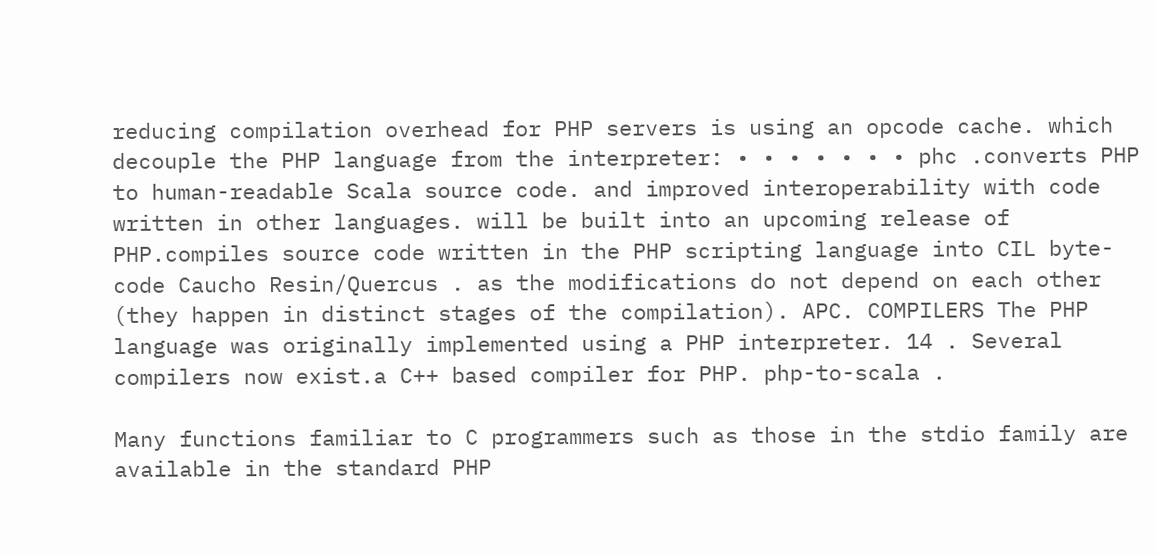reducing compilation overhead for PHP servers is using an opcode cache. which decouple the PHP language from the interpreter: • • • • • • • phc .converts PHP to human-readable Scala source code. and improved interoperability with code written in other languages. will be built into an upcoming release of PHP.compiles source code written in the PHP scripting language into CIL byte-code Caucho Resin/Quercus . as the modifications do not depend on each other (they happen in distinct stages of the compilation). APC. COMPILERS The PHP language was originally implemented using a PHP interpreter. 14 . Several compilers now exist.a C++ based compiler for PHP. php-to-scala .

Many functions familiar to C programmers such as those in the stdio family are available in the standard PHP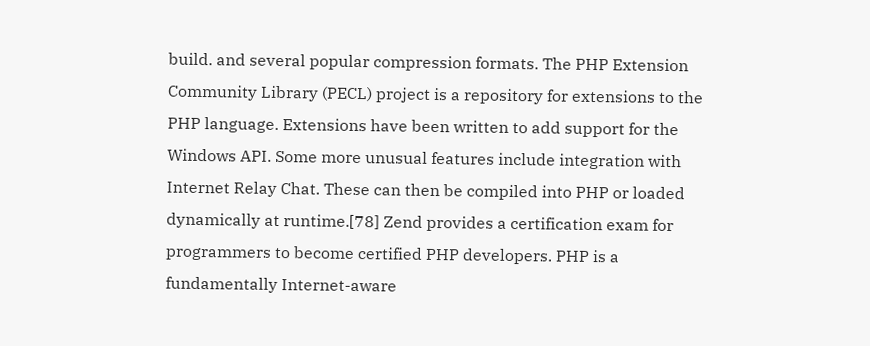build. and several popular compression formats. The PHP Extension Community Library (PECL) project is a repository for extensions to the PHP language. Extensions have been written to add support for the Windows API. Some more unusual features include integration with Internet Relay Chat. These can then be compiled into PHP or loaded dynamically at runtime.[78] Zend provides a certification exam for programmers to become certified PHP developers. PHP is a fundamentally Internet-aware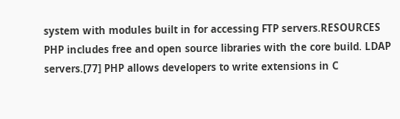system with modules built in for accessing FTP servers.RESOURCES PHP includes free and open source libraries with the core build. LDAP servers.[77] PHP allows developers to write extensions in C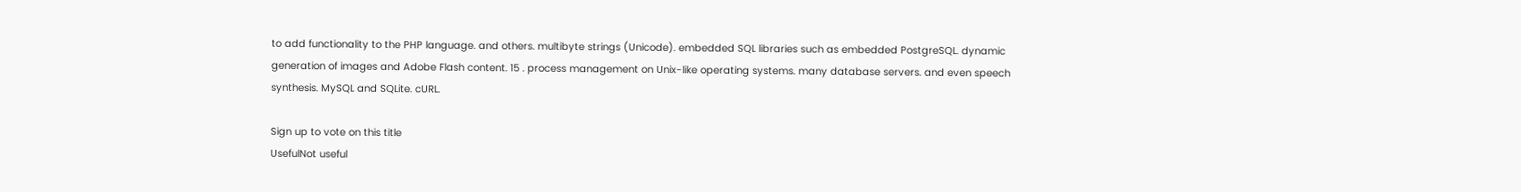to add functionality to the PHP language. and others. multibyte strings (Unicode). embedded SQL libraries such as embedded PostgreSQL. dynamic generation of images and Adobe Flash content. 15 . process management on Unix-like operating systems. many database servers. and even speech synthesis. MySQL and SQLite. cURL.

Sign up to vote on this title
UsefulNot useful